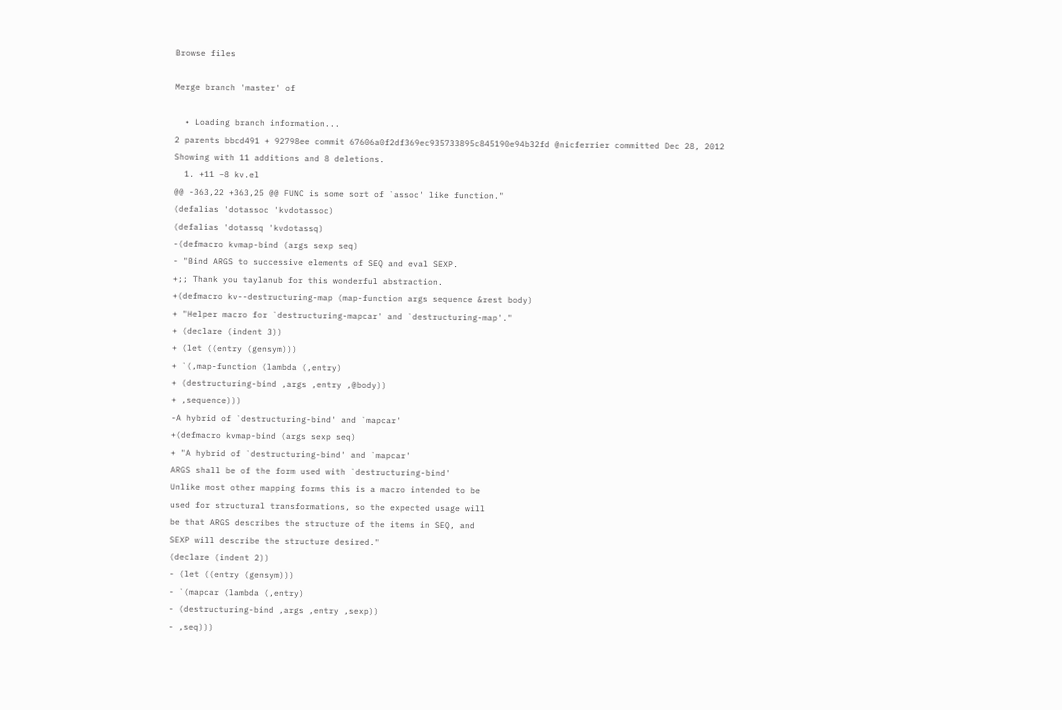Browse files

Merge branch 'master' of

  • Loading branch information...
2 parents bbcd491 + 92798ee commit 67606a0f2df369ec935733895c845190e94b32fd @nicferrier committed Dec 28, 2012
Showing with 11 additions and 8 deletions.
  1. +11 −8 kv.el
@@ -363,22 +363,25 @@ FUNC is some sort of `assoc' like function."
(defalias 'dotassoc 'kvdotassoc)
(defalias 'dotassq 'kvdotassq)
-(defmacro kvmap-bind (args sexp seq)
- "Bind ARGS to successive elements of SEQ and eval SEXP.
+;; Thank you taylanub for this wonderful abstraction.
+(defmacro kv--destructuring-map (map-function args sequence &rest body)
+ "Helper macro for `destructuring-mapcar' and `destructuring-map'."
+ (declare (indent 3))
+ (let ((entry (gensym)))
+ `(,map-function (lambda (,entry)
+ (destructuring-bind ,args ,entry ,@body))
+ ,sequence)))
-A hybrid of `destructuring-bind' and `mapcar'
+(defmacro kvmap-bind (args sexp seq)
+ "A hybrid of `destructuring-bind' and `mapcar'
ARGS shall be of the form used with `destructuring-bind'
Unlike most other mapping forms this is a macro intended to be
used for structural transformations, so the expected usage will
be that ARGS describes the structure of the items in SEQ, and
SEXP will describe the structure desired."
(declare (indent 2))
- (let ((entry (gensym)))
- `(mapcar (lambda (,entry)
- (destructuring-bind ,args ,entry ,sexp))
- ,seq)))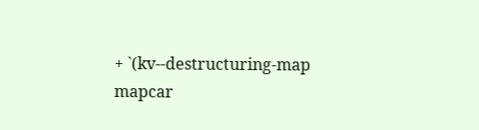+ `(kv--destructuring-map mapcar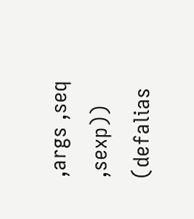,args ,seq ,sexp))
(defalias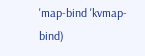'map-bind 'kvmap-bind)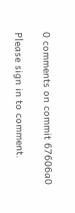0 comments on commit 67606a0

Please sign in to comment.